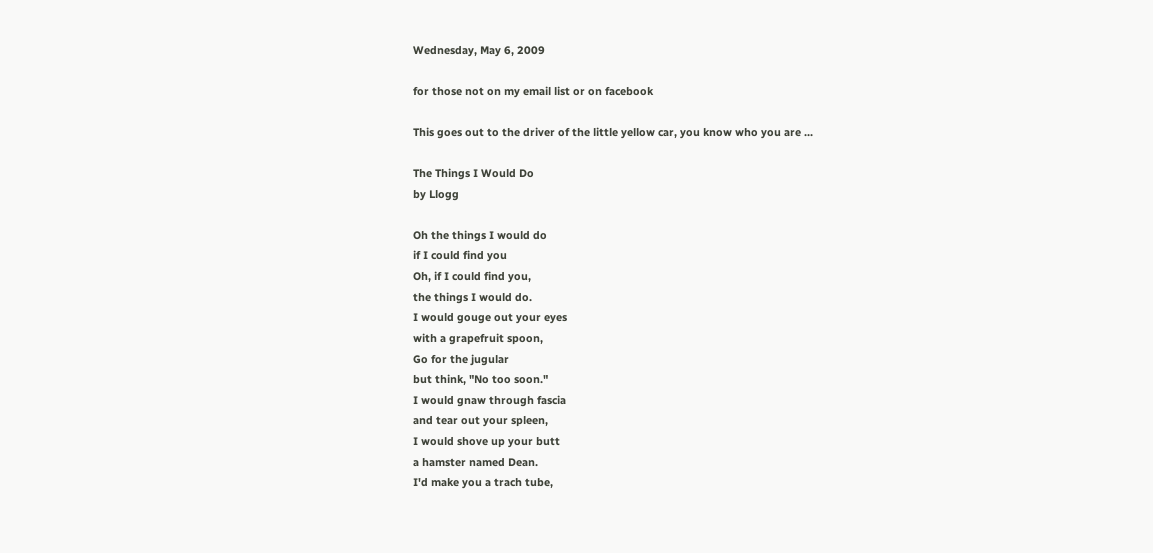Wednesday, May 6, 2009

for those not on my email list or on facebook

This goes out to the driver of the little yellow car, you know who you are ...

The Things I Would Do
by Llogg

Oh the things I would do
if I could find you
Oh, if I could find you,
the things I would do.
I would gouge out your eyes
with a grapefruit spoon,
Go for the jugular
but think, "No too soon."
I would gnaw through fascia
and tear out your spleen,
I would shove up your butt
a hamster named Dean.
I'd make you a trach tube,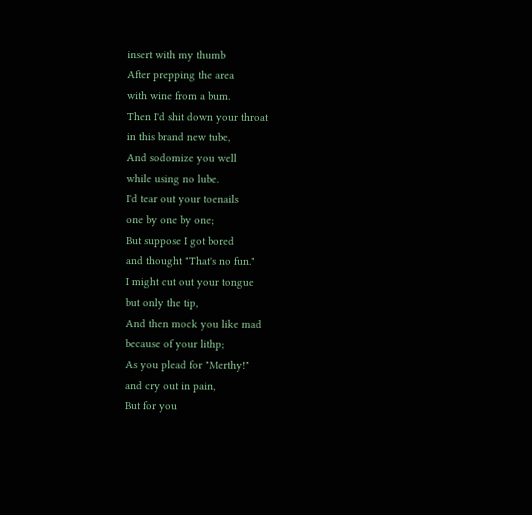insert with my thumb
After prepping the area
with wine from a bum.
Then I'd shit down your throat
in this brand new tube,
And sodomize you well
while using no lube.
I'd tear out your toenails
one by one by one;
But suppose I got bored
and thought "That's no fun."
I might cut out your tongue
but only the tip,
And then mock you like mad
because of your lithp;
As you plead for "Merthy!"
and cry out in pain,
But for you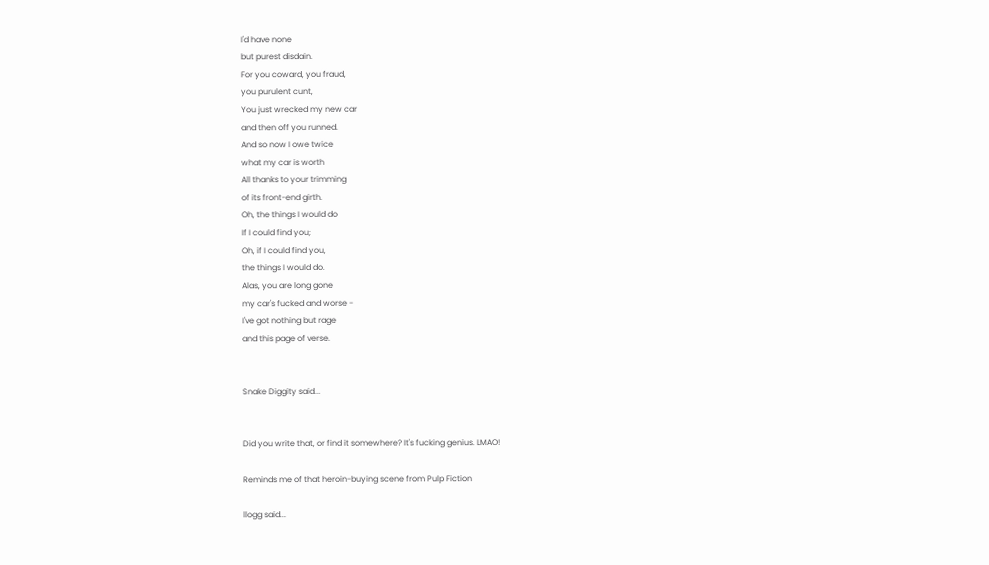I'd have none
but purest disdain.
For you coward, you fraud,
you purulent cunt,
You just wrecked my new car
and then off you runned.
And so now I owe twice
what my car is worth
All thanks to your trimming
of its front-end girth.
Oh, the things I would do
If I could find you;
Oh, if I could find you,
the things I would do.
Alas, you are long gone
my car's fucked and worse -
I've got nothing but rage
and this page of verse.


Snake Diggity said...


Did you write that, or find it somewhere? It's fucking genius. LMAO!

Reminds me of that heroin-buying scene from Pulp Fiction

llogg said...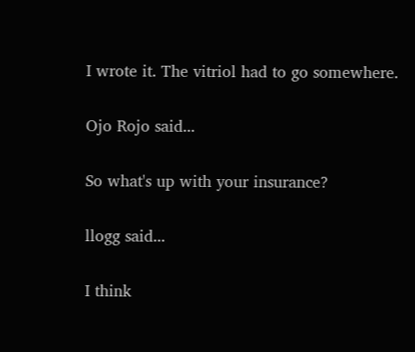I wrote it. The vitriol had to go somewhere.

Ojo Rojo said...

So what's up with your insurance?

llogg said...

I think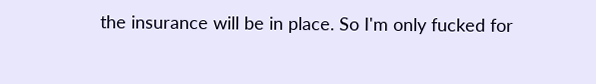the insurance will be in place. So I'm only fucked for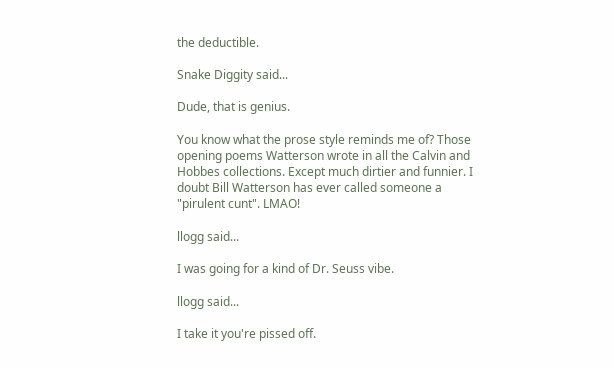the deductible.

Snake Diggity said...

Dude, that is genius.

You know what the prose style reminds me of? Those opening poems Watterson wrote in all the Calvin and Hobbes collections. Except much dirtier and funnier. I doubt Bill Watterson has ever called someone a "pirulent cunt". LMAO!

llogg said...

I was going for a kind of Dr. Seuss vibe.

llogg said...

I take it you're pissed off.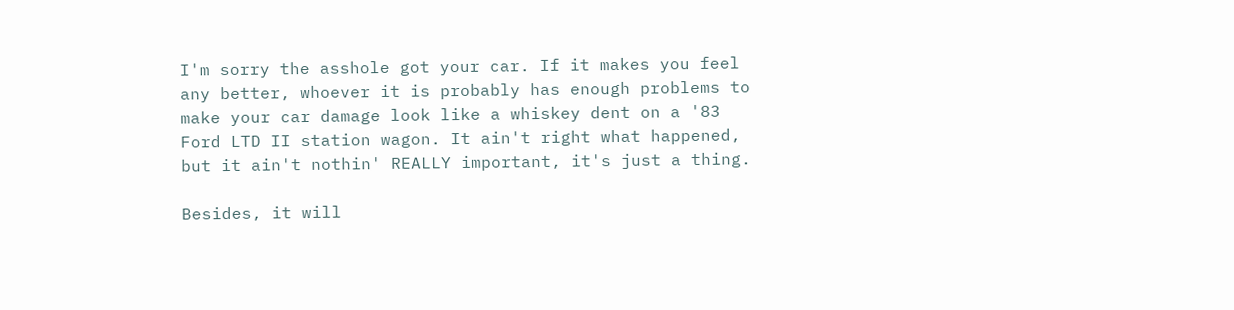I'm sorry the asshole got your car. If it makes you feel any better, whoever it is probably has enough problems to make your car damage look like a whiskey dent on a '83 Ford LTD II station wagon. It ain't right what happened, but it ain't nothin' REALLY important, it's just a thing.

Besides, it will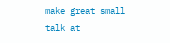make great small talk at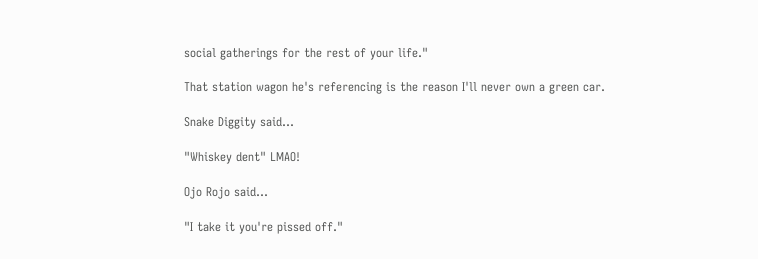social gatherings for the rest of your life."

That station wagon he's referencing is the reason I'll never own a green car.

Snake Diggity said...

"Whiskey dent" LMAO!

Ojo Rojo said...

"I take it you're pissed off."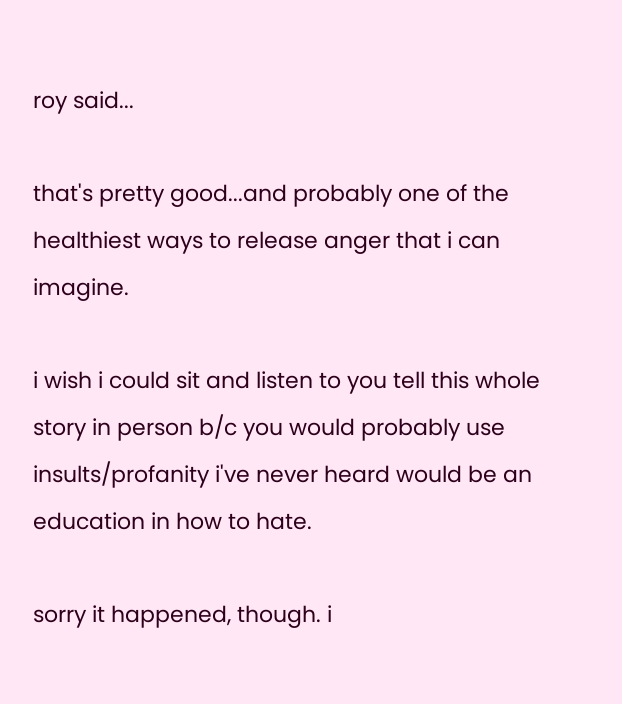roy said...

that's pretty good...and probably one of the healthiest ways to release anger that i can imagine.

i wish i could sit and listen to you tell this whole story in person b/c you would probably use insults/profanity i've never heard would be an education in how to hate.

sorry it happened, though. i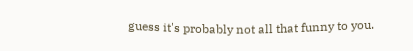guess it's probably not all that funny to you.